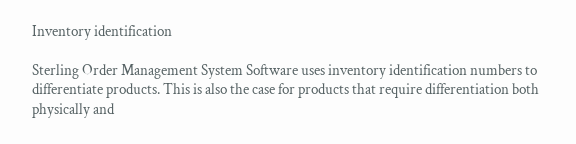Inventory identification

Sterling Order Management System Software uses inventory identification numbers to differentiate products. This is also the case for products that require differentiation both physically and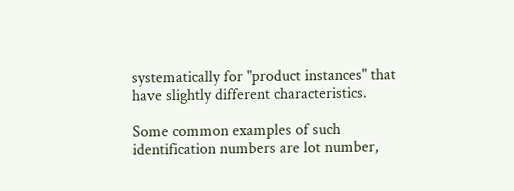systematically for "product instances" that have slightly different characteristics.

Some common examples of such identification numbers are lot number,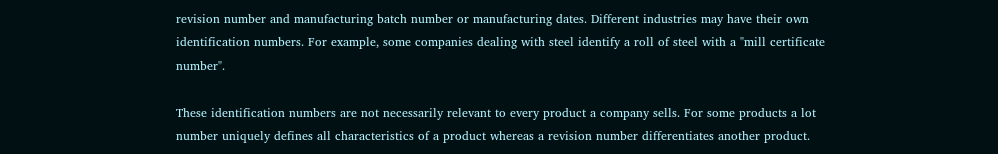revision number and manufacturing batch number or manufacturing dates. Different industries may have their own identification numbers. For example, some companies dealing with steel identify a roll of steel with a "mill certificate number".

These identification numbers are not necessarily relevant to every product a company sells. For some products a lot number uniquely defines all characteristics of a product whereas a revision number differentiates another product.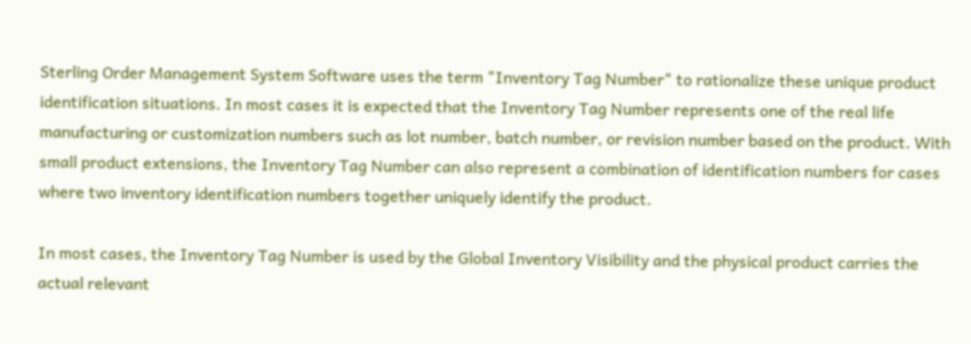Sterling Order Management System Software uses the term "Inventory Tag Number" to rationalize these unique product identification situations. In most cases it is expected that the Inventory Tag Number represents one of the real life manufacturing or customization numbers such as lot number, batch number, or revision number based on the product. With small product extensions, the Inventory Tag Number can also represent a combination of identification numbers for cases where two inventory identification numbers together uniquely identify the product.

In most cases, the Inventory Tag Number is used by the Global Inventory Visibility and the physical product carries the actual relevant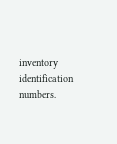inventory identification numbers.